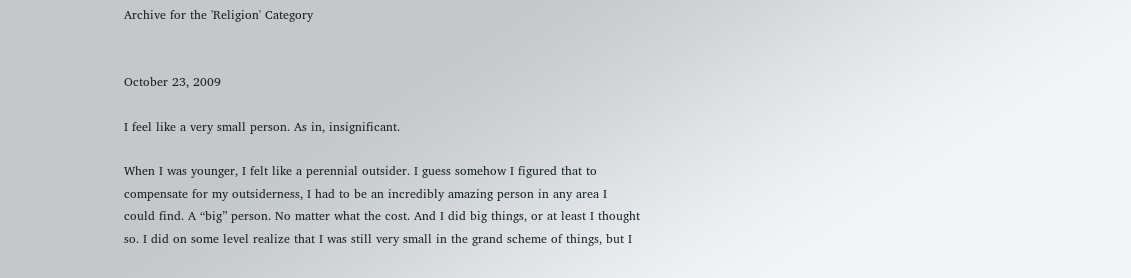Archive for the 'Religion' Category


October 23, 2009

I feel like a very small person. As in, insignificant.

When I was younger, I felt like a perennial outsider. I guess somehow I figured that to compensate for my outsiderness, I had to be an incredibly amazing person in any area I could find. A “big” person. No matter what the cost. And I did big things, or at least I thought so. I did on some level realize that I was still very small in the grand scheme of things, but I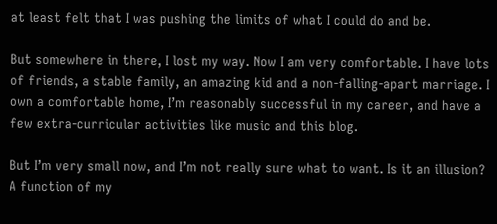at least felt that I was pushing the limits of what I could do and be.

But somewhere in there, I lost my way. Now I am very comfortable. I have lots of friends, a stable family, an amazing kid and a non-falling-apart marriage. I own a comfortable home, I’m reasonably successful in my career, and have a few extra-curricular activities like music and this blog.

But I’m very small now, and I’m not really sure what to want. Is it an illusion? A function of my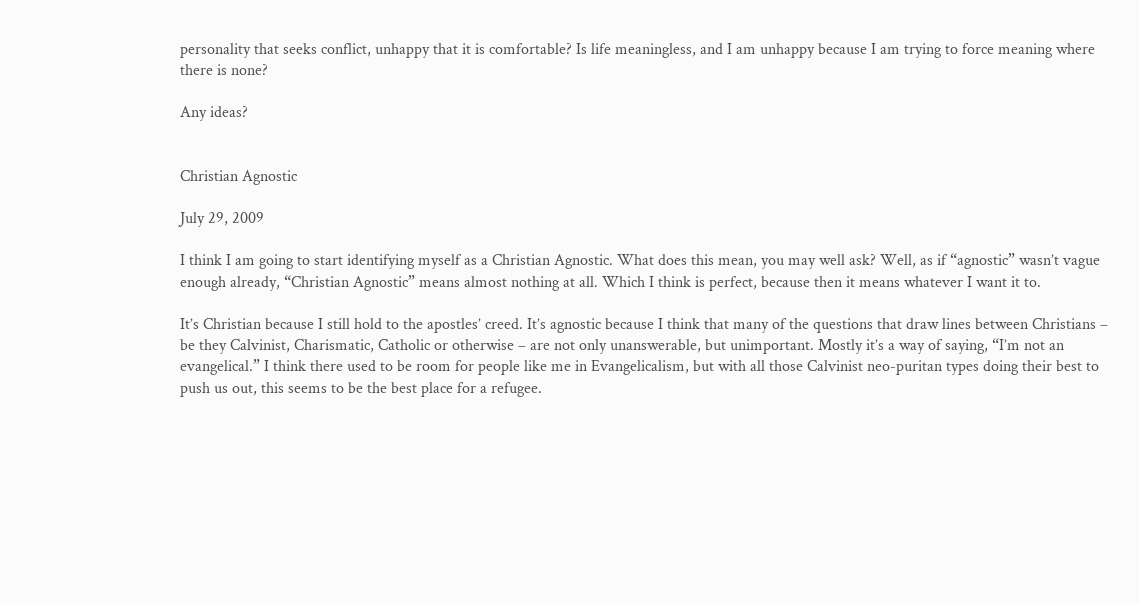personality that seeks conflict, unhappy that it is comfortable? Is life meaningless, and I am unhappy because I am trying to force meaning where there is none?

Any ideas?


Christian Agnostic

July 29, 2009

I think I am going to start identifying myself as a Christian Agnostic. What does this mean, you may well ask? Well, as if “agnostic” wasn’t vague enough already, “Christian Agnostic” means almost nothing at all. Which I think is perfect, because then it means whatever I want it to.

It’s Christian because I still hold to the apostles’ creed. It’s agnostic because I think that many of the questions that draw lines between Christians – be they Calvinist, Charismatic, Catholic or otherwise – are not only unanswerable, but unimportant. Mostly it’s a way of saying, “I’m not an evangelical.” I think there used to be room for people like me in Evangelicalism, but with all those Calvinist neo-puritan types doing their best to push us out, this seems to be the best place for a refugee.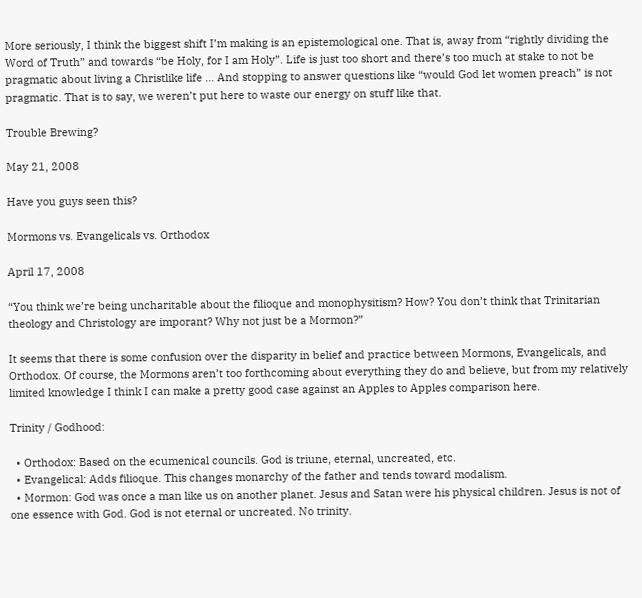More seriously, I think the biggest shift I’m making is an epistemological one. That is, away from “rightly dividing the Word of Truth” and towards “be Holy, for I am Holy”. Life is just too short and there’s too much at stake to not be pragmatic about living a Christlike life … And stopping to answer questions like “would God let women preach” is not pragmatic. That is to say, we weren’t put here to waste our energy on stuff like that.

Trouble Brewing?

May 21, 2008

Have you guys seen this?

Mormons vs. Evangelicals vs. Orthodox

April 17, 2008

“You think we’re being uncharitable about the filioque and monophysitism? How? You don’t think that Trinitarian theology and Christology are imporant? Why not just be a Mormon?”

It seems that there is some confusion over the disparity in belief and practice between Mormons, Evangelicals, and Orthodox. Of course, the Mormons aren’t too forthcoming about everything they do and believe, but from my relatively limited knowledge I think I can make a pretty good case against an Apples to Apples comparison here.

Trinity / Godhood:

  • Orthodox: Based on the ecumenical councils. God is triune, eternal, uncreated, etc.
  • Evangelical: Adds filioque. This changes monarchy of the father and tends toward modalism.
  • Mormon: God was once a man like us on another planet. Jesus and Satan were his physical children. Jesus is not of one essence with God. God is not eternal or uncreated. No trinity.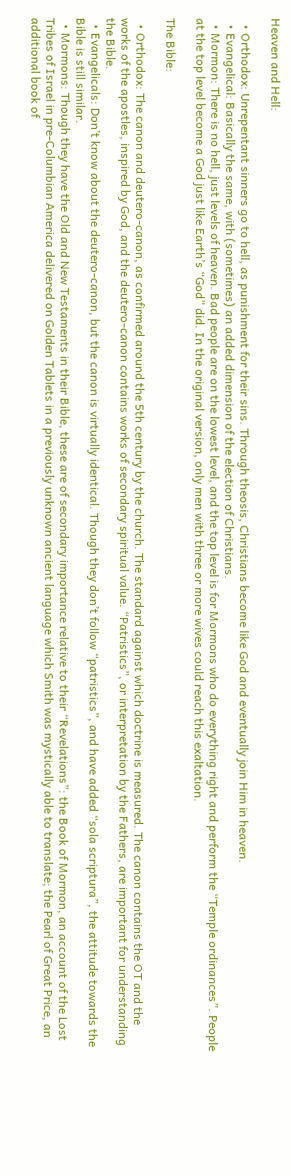Heaven and Hell:

  • Orthodox: Unrepentant sinners go to hell, as punishment for their sins. Through theosis, Christians become like God and eventually join Him in heaven.
  • Evangelical: Basically the same, with (sometimes) an added dimension of the election of Christians.
  • Mormon: There is no hell, just levels of heaven. Bad people are on the lowest level, and the top level is for Mormons who do everything right and perform the “Temple ordinances”. People at the top level become a God just like Earth’s “God” did. In the original version, only men with three or more wives could reach this exaltation.

The Bible:

  • Orthodox: The canon and deutero-canon, as confirmed around the 5th century by the church. The standard against which doctrine is measured. The canon contains the OT and the works of the apostles, inspired by God, and the deutero-canon contains works of secondary spiritual value. “Patristics”, or interpretation by the Fathers, are important for understanding the Bible.
  • Evangelicals: Don’t know about the deutero-canon, but the canon is virtually identical. Though they don’t follow “patristics”, and have added “sola scriptura”, the attitude towards the Bible is still similar.
  • Mormons: Though they have the Old and New Testaments in their Bible, these are of secondary importance relative to their “Revelations”: the Book of Mormon, an account of the Lost Tribes of Israel in pre-Columbian America delivered on Golden Tablets in a previously unknown ancient language which Smith was mystically able to translate; the Pearl of Great Price, an additional book of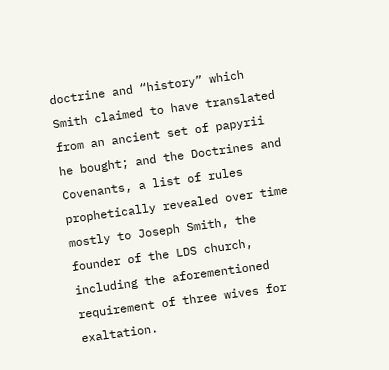doctrine and “history” which Smith claimed to have translated from an ancient set of papyrii he bought; and the Doctrines and Covenants, a list of rules prophetically revealed over time mostly to Joseph Smith, the founder of the LDS church, including the aforementioned requirement of three wives for exaltation.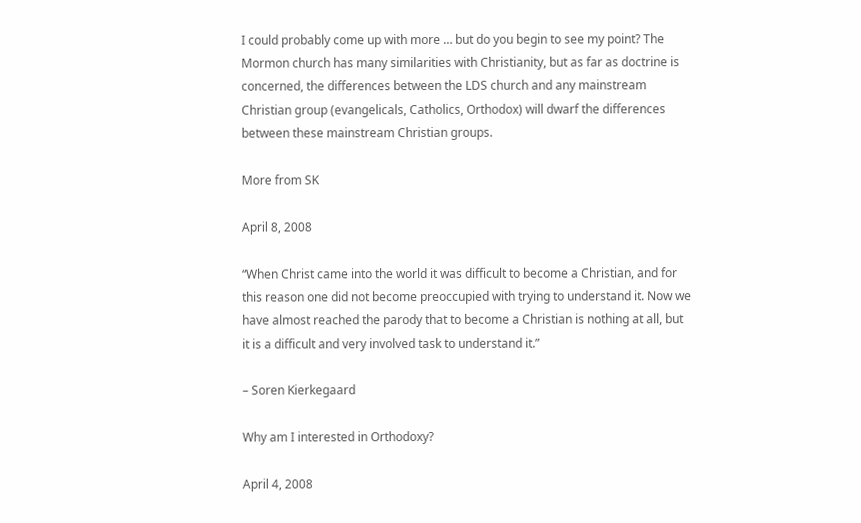I could probably come up with more … but do you begin to see my point? The Mormon church has many similarities with Christianity, but as far as doctrine is concerned, the differences between the LDS church and any mainstream Christian group (evangelicals, Catholics, Orthodox) will dwarf the differences between these mainstream Christian groups.

More from SK

April 8, 2008

“When Christ came into the world it was difficult to become a Christian, and for this reason one did not become preoccupied with trying to understand it. Now we have almost reached the parody that to become a Christian is nothing at all, but it is a difficult and very involved task to understand it.”

– Soren Kierkegaard

Why am I interested in Orthodoxy?

April 4, 2008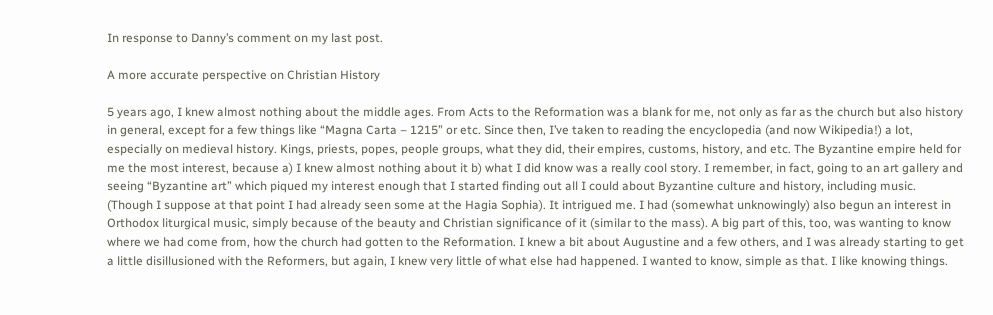In response to Danny’s comment on my last post.

A more accurate perspective on Christian History

5 years ago, I knew almost nothing about the middle ages. From Acts to the Reformation was a blank for me, not only as far as the church but also history in general, except for a few things like “Magna Carta – 1215” or etc. Since then, I’ve taken to reading the encyclopedia (and now Wikipedia!) a lot, especially on medieval history. Kings, priests, popes, people groups, what they did, their empires, customs, history, and etc. The Byzantine empire held for me the most interest, because a) I knew almost nothing about it b) what I did know was a really cool story. I remember, in fact, going to an art gallery and seeing “Byzantine art” which piqued my interest enough that I started finding out all I could about Byzantine culture and history, including music. (Though I suppose at that point I had already seen some at the Hagia Sophia). It intrigued me. I had (somewhat unknowingly) also begun an interest in Orthodox liturgical music, simply because of the beauty and Christian significance of it (similar to the mass). A big part of this, too, was wanting to know where we had come from, how the church had gotten to the Reformation. I knew a bit about Augustine and a few others, and I was already starting to get a little disillusioned with the Reformers, but again, I knew very little of what else had happened. I wanted to know, simple as that. I like knowing things.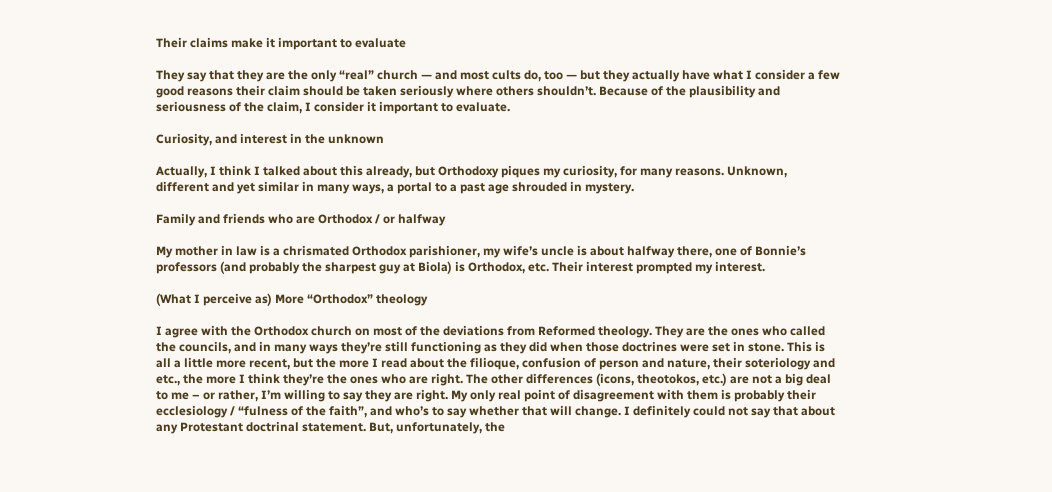Their claims make it important to evaluate

They say that they are the only “real” church — and most cults do, too — but they actually have what I consider a few good reasons their claim should be taken seriously where others shouldn’t. Because of the plausibility and seriousness of the claim, I consider it important to evaluate.

Curiosity, and interest in the unknown

Actually, I think I talked about this already, but Orthodoxy piques my curiosity, for many reasons. Unknown, different and yet similar in many ways, a portal to a past age shrouded in mystery.

Family and friends who are Orthodox / or halfway

My mother in law is a chrismated Orthodox parishioner, my wife’s uncle is about halfway there, one of Bonnie’s professors (and probably the sharpest guy at Biola) is Orthodox, etc. Their interest prompted my interest.

(What I perceive as) More “Orthodox” theology

I agree with the Orthodox church on most of the deviations from Reformed theology. They are the ones who called the councils, and in many ways they’re still functioning as they did when those doctrines were set in stone. This is all a little more recent, but the more I read about the filioque, confusion of person and nature, their soteriology and etc., the more I think they’re the ones who are right. The other differences (icons, theotokos, etc.) are not a big deal to me – or rather, I’m willing to say they are right. My only real point of disagreement with them is probably their ecclesiology / “fulness of the faith”, and who’s to say whether that will change. I definitely could not say that about any Protestant doctrinal statement. But, unfortunately, the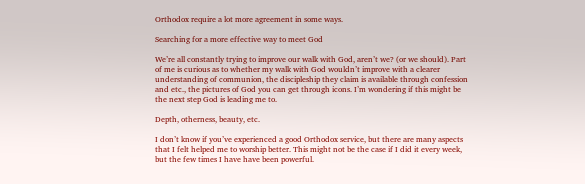Orthodox require a lot more agreement in some ways.

Searching for a more effective way to meet God

We’re all constantly trying to improve our walk with God, aren’t we? (or we should). Part of me is curious as to whether my walk with God wouldn’t improve with a clearer understanding of communion, the discipleship they claim is available through confession and etc., the pictures of God you can get through icons. I’m wondering if this might be the next step God is leading me to.

Depth, otherness, beauty, etc.

I don’t know if you’ve experienced a good Orthodox service, but there are many aspects that I felt helped me to worship better. This might not be the case if I did it every week, but the few times I have have been powerful.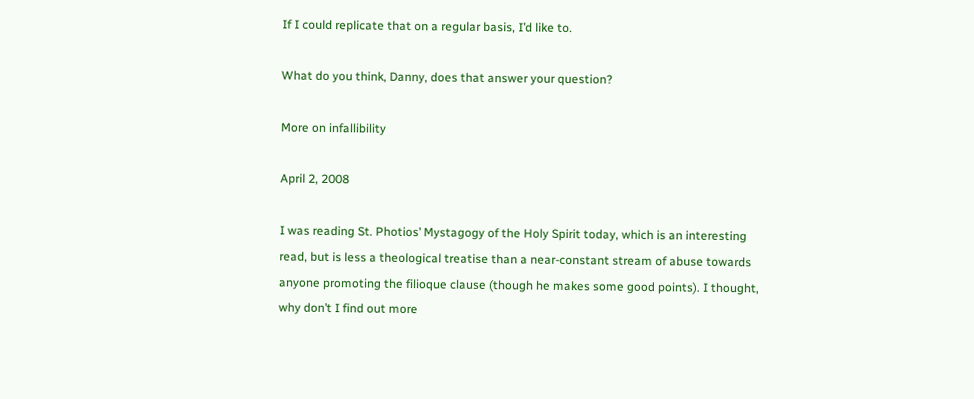If I could replicate that on a regular basis, I’d like to.

What do you think, Danny, does that answer your question?

More on infallibility

April 2, 2008

I was reading St. Photios’ Mystagogy of the Holy Spirit today, which is an interesting read, but is less a theological treatise than a near-constant stream of abuse towards anyone promoting the filioque clause (though he makes some good points). I thought, why don’t I find out more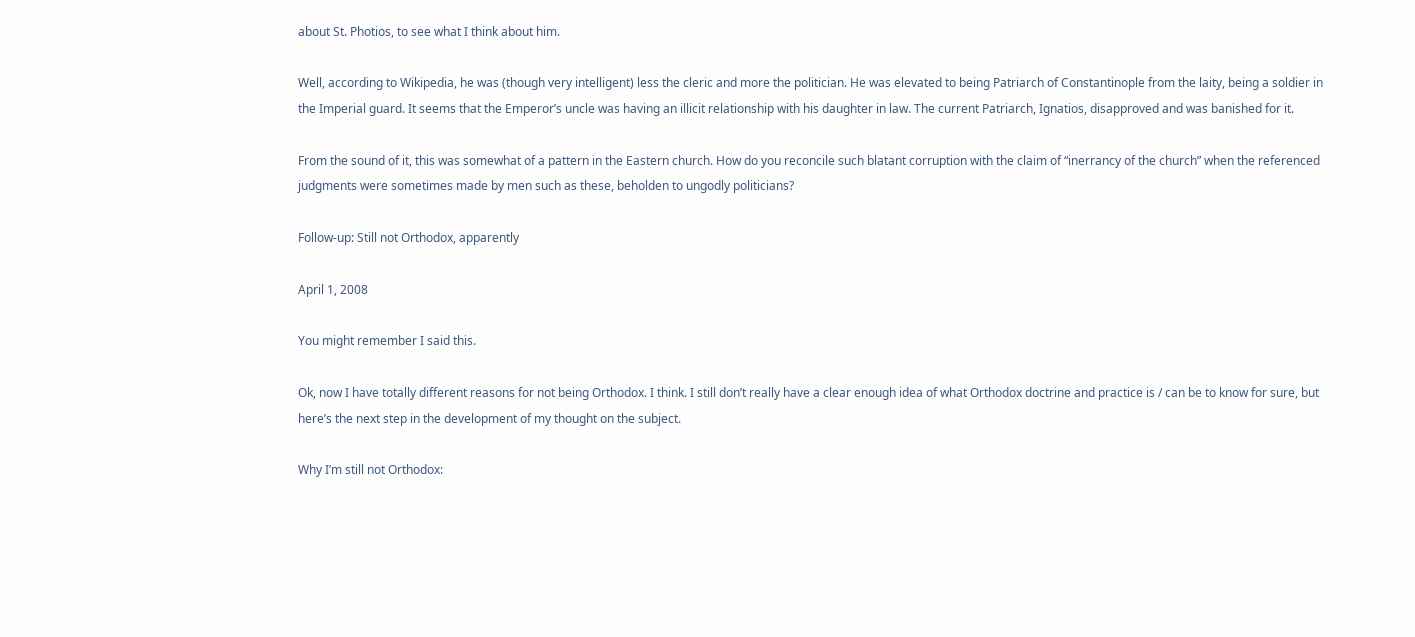about St. Photios, to see what I think about him.

Well, according to Wikipedia, he was (though very intelligent) less the cleric and more the politician. He was elevated to being Patriarch of Constantinople from the laity, being a soldier in the Imperial guard. It seems that the Emperor’s uncle was having an illicit relationship with his daughter in law. The current Patriarch, Ignatios, disapproved and was banished for it.

From the sound of it, this was somewhat of a pattern in the Eastern church. How do you reconcile such blatant corruption with the claim of “inerrancy of the church” when the referenced judgments were sometimes made by men such as these, beholden to ungodly politicians?

Follow-up: Still not Orthodox, apparently

April 1, 2008

You might remember I said this.

Ok, now I have totally different reasons for not being Orthodox. I think. I still don’t really have a clear enough idea of what Orthodox doctrine and practice is / can be to know for sure, but here’s the next step in the development of my thought on the subject.

Why I’m still not Orthodox: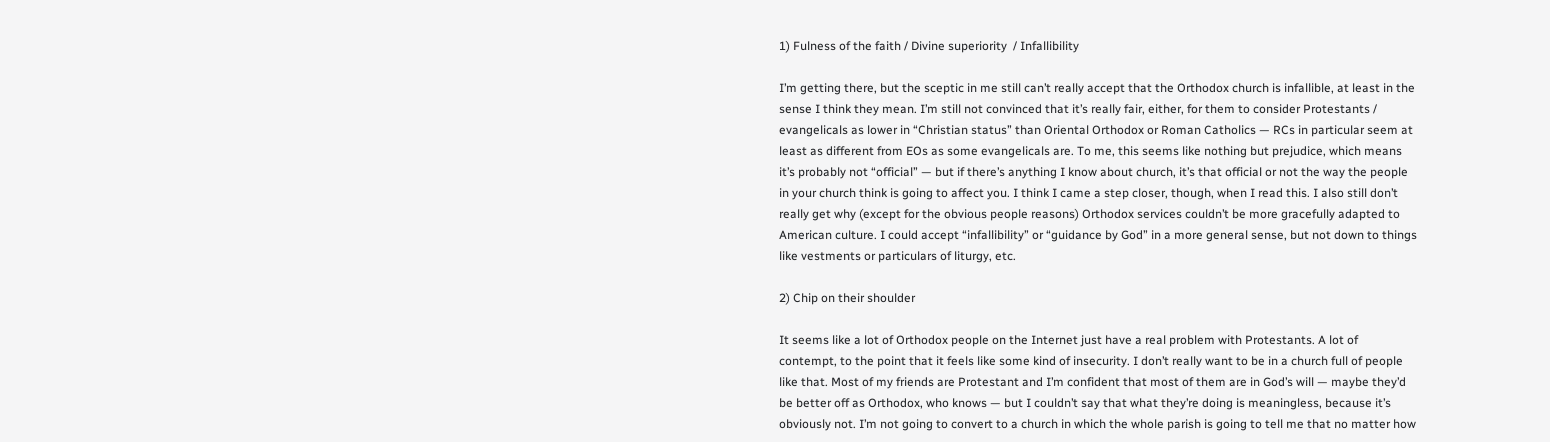1) Fulness of the faith / Divine superiority  / Infallibility

I’m getting there, but the sceptic in me still can’t really accept that the Orthodox church is infallible, at least in the sense I think they mean. I’m still not convinced that it’s really fair, either, for them to consider Protestants / evangelicals as lower in “Christian status” than Oriental Orthodox or Roman Catholics — RCs in particular seem at least as different from EOs as some evangelicals are. To me, this seems like nothing but prejudice, which means it’s probably not “official” — but if there’s anything I know about church, it’s that official or not the way the people in your church think is going to affect you. I think I came a step closer, though, when I read this. I also still don’t really get why (except for the obvious people reasons) Orthodox services couldn’t be more gracefully adapted to American culture. I could accept “infallibility” or “guidance by God” in a more general sense, but not down to things like vestments or particulars of liturgy, etc.

2) Chip on their shoulder

It seems like a lot of Orthodox people on the Internet just have a real problem with Protestants. A lot of contempt, to the point that it feels like some kind of insecurity. I don’t really want to be in a church full of people like that. Most of my friends are Protestant and I’m confident that most of them are in God’s will — maybe they’d be better off as Orthodox, who knows — but I couldn’t say that what they’re doing is meaningless, because it’s obviously not. I’m not going to convert to a church in which the whole parish is going to tell me that no matter how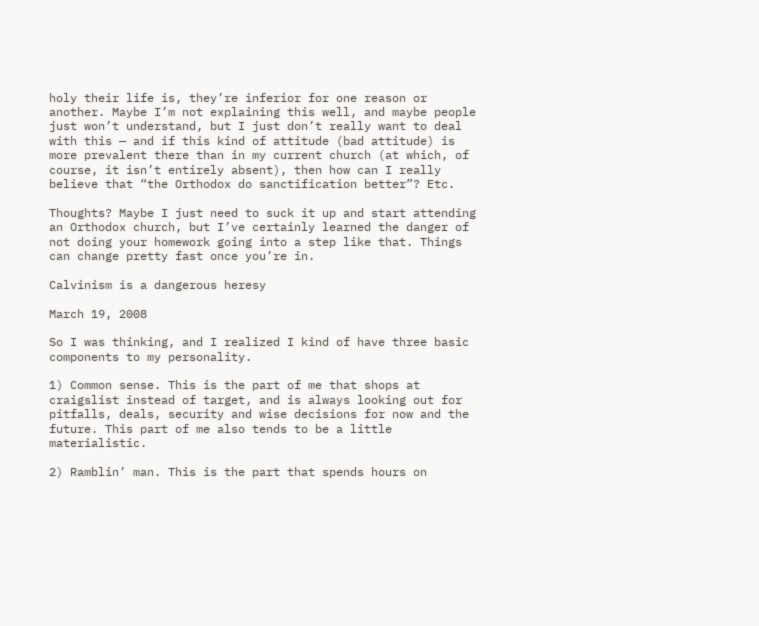holy their life is, they’re inferior for one reason or another. Maybe I’m not explaining this well, and maybe people just won’t understand, but I just don’t really want to deal with this — and if this kind of attitude (bad attitude) is more prevalent there than in my current church (at which, of course, it isn’t entirely absent), then how can I really believe that “the Orthodox do sanctification better”? Etc.

Thoughts? Maybe I just need to suck it up and start attending an Orthodox church, but I’ve certainly learned the danger of not doing your homework going into a step like that. Things can change pretty fast once you’re in.

Calvinism is a dangerous heresy

March 19, 2008

So I was thinking, and I realized I kind of have three basic components to my personality.

1) Common sense. This is the part of me that shops at craigslist instead of target, and is always looking out for pitfalls, deals, security and wise decisions for now and the future. This part of me also tends to be a little materialistic.

2) Ramblin’ man. This is the part that spends hours on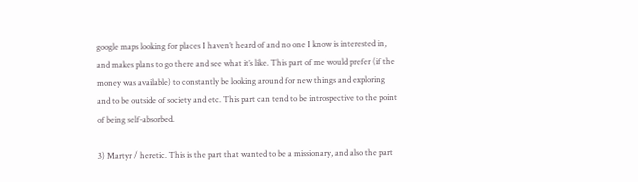google maps looking for places I haven’t heard of and no one I know is interested in, and makes plans to go there and see what it’s like. This part of me would prefer (if the money was available) to constantly be looking around for new things and exploring and to be outside of society and etc. This part can tend to be introspective to the point of being self-absorbed.

3) Martyr / heretic. This is the part that wanted to be a missionary, and also the part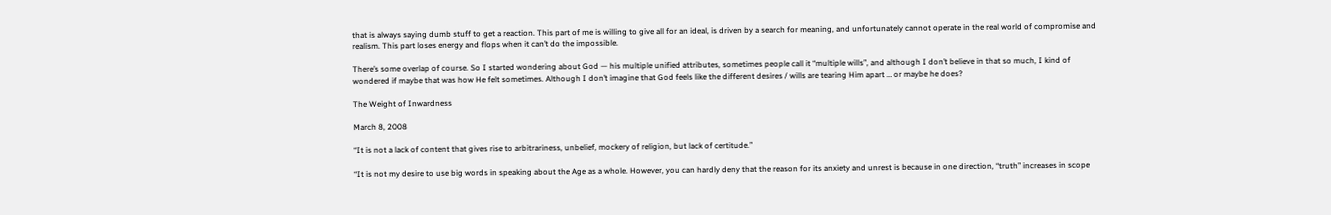that is always saying dumb stuff to get a reaction. This part of me is willing to give all for an ideal, is driven by a search for meaning, and unfortunately cannot operate in the real world of compromise and realism. This part loses energy and flops when it can’t do the impossible.

There’s some overlap of course. So I started wondering about God — his multiple unified attributes, sometimes people call it “multiple wills”, and although I don’t believe in that so much, I kind of wondered if maybe that was how He felt sometimes. Although I don’t imagine that God feels like the different desires / wills are tearing Him apart … or maybe he does?

The Weight of Inwardness

March 8, 2008

“It is not a lack of content that gives rise to arbitrariness, unbelief, mockery of religion, but lack of certitude.”

“It is not my desire to use big words in speaking about the Age as a whole. However, you can hardly deny that the reason for its anxiety and unrest is because in one direction, “truth” increases in scope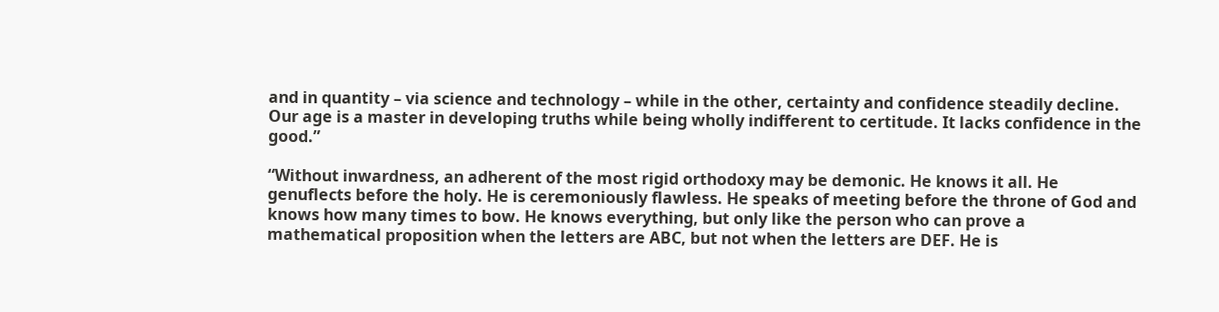and in quantity – via science and technology – while in the other, certainty and confidence steadily decline. Our age is a master in developing truths while being wholly indifferent to certitude. It lacks confidence in the good.”

“Without inwardness, an adherent of the most rigid orthodoxy may be demonic. He knows it all. He genuflects before the holy. He is ceremoniously flawless. He speaks of meeting before the throne of God and knows how many times to bow. He knows everything, but only like the person who can prove a mathematical proposition when the letters are ABC, but not when the letters are DEF. He is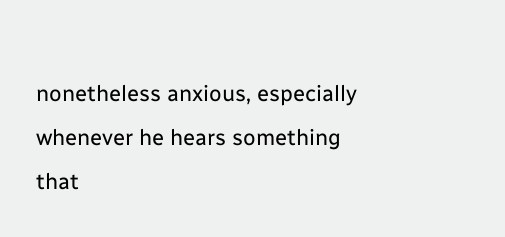nonetheless anxious, especially whenever he hears something that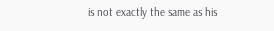is not exactly the same as his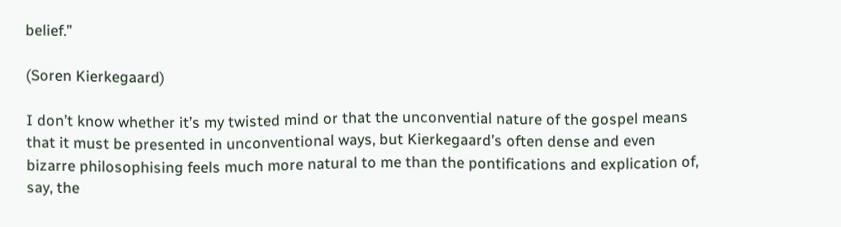belief.”

(Soren Kierkegaard)

I don’t know whether it’s my twisted mind or that the unconvential nature of the gospel means that it must be presented in unconventional ways, but Kierkegaard’s often dense and even bizarre philosophising feels much more natural to me than the pontifications and explication of, say, the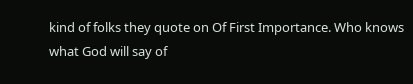kind of folks they quote on Of First Importance. Who knows what God will say of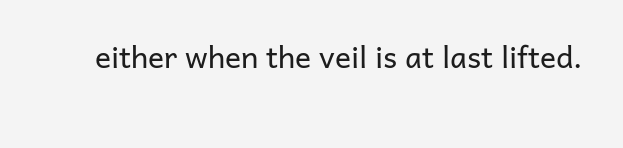either when the veil is at last lifted.